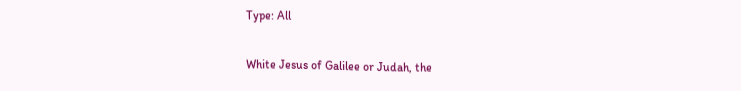Type: All

White Jesus of Galilee or Judah, the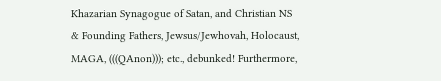Khazarian Synagogue of Satan, and Christian NS & Founding Fathers, Jewsus/Jewhovah, Holocaust, MAGA, (((QAnon))); etc., debunked! Furthermore,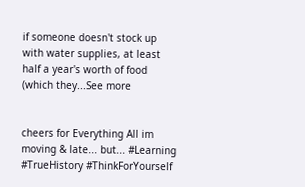if someone doesn't stock up with water supplies, at least half a year's worth of food (which they...See more


cheers for Everything All im moving & late... but... #Learning #TrueHistory #ThinkForYourself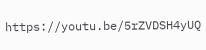https://youtu.be/5rZVDSH4yUQ